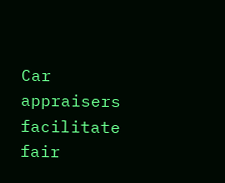Car appraisers facilitate fair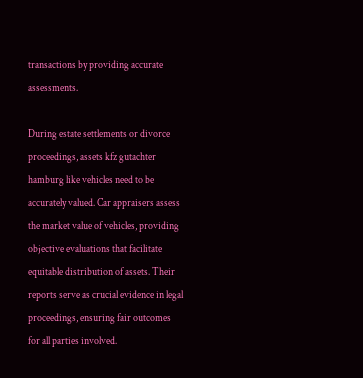transactions by providing accurate assessments.

During estate settlements or divorce proceedings, assets kfz gutachter hamburg like vehicles need to be accurately valued. Car appraisers assess the market value of vehicles, providing objective evaluations that facilitate equitable distribution of assets. Their reports serve as crucial evidence in legal proceedings, ensuring fair outcomes for all parties involved.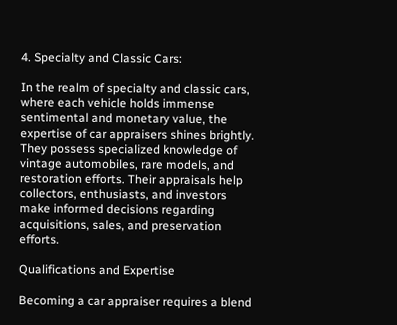4. Specialty and Classic Cars:

In the realm of specialty and classic cars, where each vehicle holds immense sentimental and monetary value, the expertise of car appraisers shines brightly. They possess specialized knowledge of vintage automobiles, rare models, and restoration efforts. Their appraisals help collectors, enthusiasts, and investors make informed decisions regarding acquisitions, sales, and preservation efforts.

Qualifications and Expertise

Becoming a car appraiser requires a blend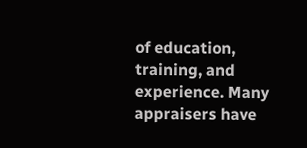of education, training, and experience. Many appraisers have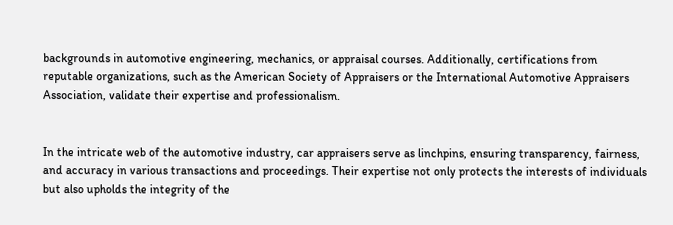backgrounds in automotive engineering, mechanics, or appraisal courses. Additionally, certifications from reputable organizations, such as the American Society of Appraisers or the International Automotive Appraisers Association, validate their expertise and professionalism.


In the intricate web of the automotive industry, car appraisers serve as linchpins, ensuring transparency, fairness, and accuracy in various transactions and proceedings. Their expertise not only protects the interests of individuals but also upholds the integrity of the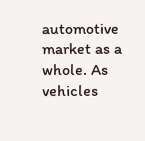automotive market as a whole. As vehicles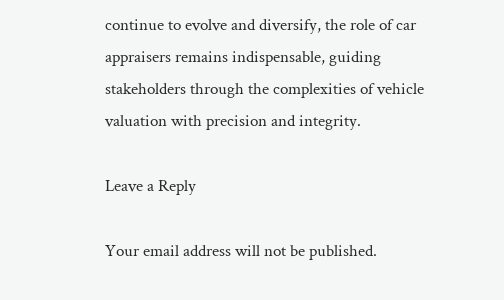continue to evolve and diversify, the role of car appraisers remains indispensable, guiding stakeholders through the complexities of vehicle valuation with precision and integrity.

Leave a Reply

Your email address will not be published.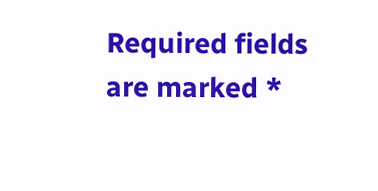Required fields are marked *